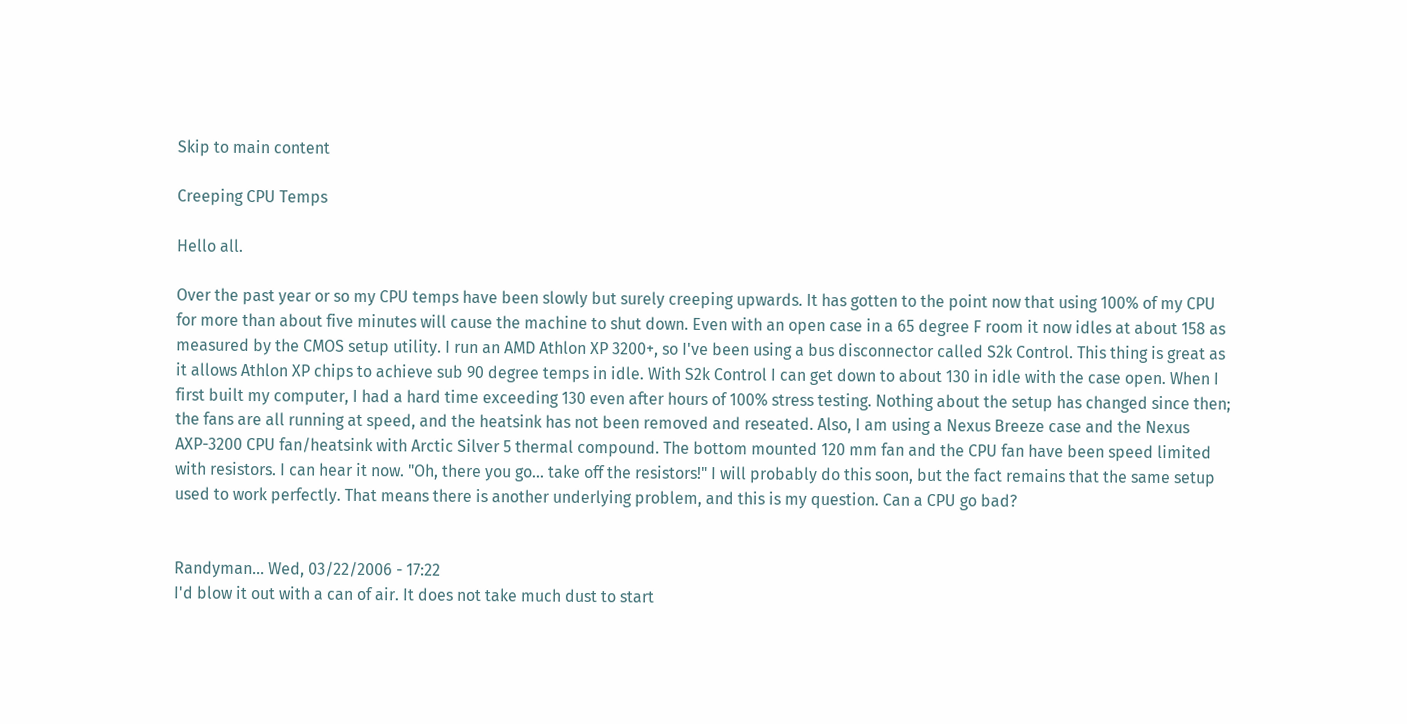Skip to main content

Creeping CPU Temps

Hello all.

Over the past year or so my CPU temps have been slowly but surely creeping upwards. It has gotten to the point now that using 100% of my CPU for more than about five minutes will cause the machine to shut down. Even with an open case in a 65 degree F room it now idles at about 158 as measured by the CMOS setup utility. I run an AMD Athlon XP 3200+, so I've been using a bus disconnector called S2k Control. This thing is great as it allows Athlon XP chips to achieve sub 90 degree temps in idle. With S2k Control I can get down to about 130 in idle with the case open. When I first built my computer, I had a hard time exceeding 130 even after hours of 100% stress testing. Nothing about the setup has changed since then; the fans are all running at speed, and the heatsink has not been removed and reseated. Also, I am using a Nexus Breeze case and the Nexus AXP-3200 CPU fan/heatsink with Arctic Silver 5 thermal compound. The bottom mounted 120 mm fan and the CPU fan have been speed limited with resistors. I can hear it now. "Oh, there you go... take off the resistors!" I will probably do this soon, but the fact remains that the same setup used to work perfectly. That means there is another underlying problem, and this is my question. Can a CPU go bad?


Randyman... Wed, 03/22/2006 - 17:22
I'd blow it out with a can of air. It does not take much dust to start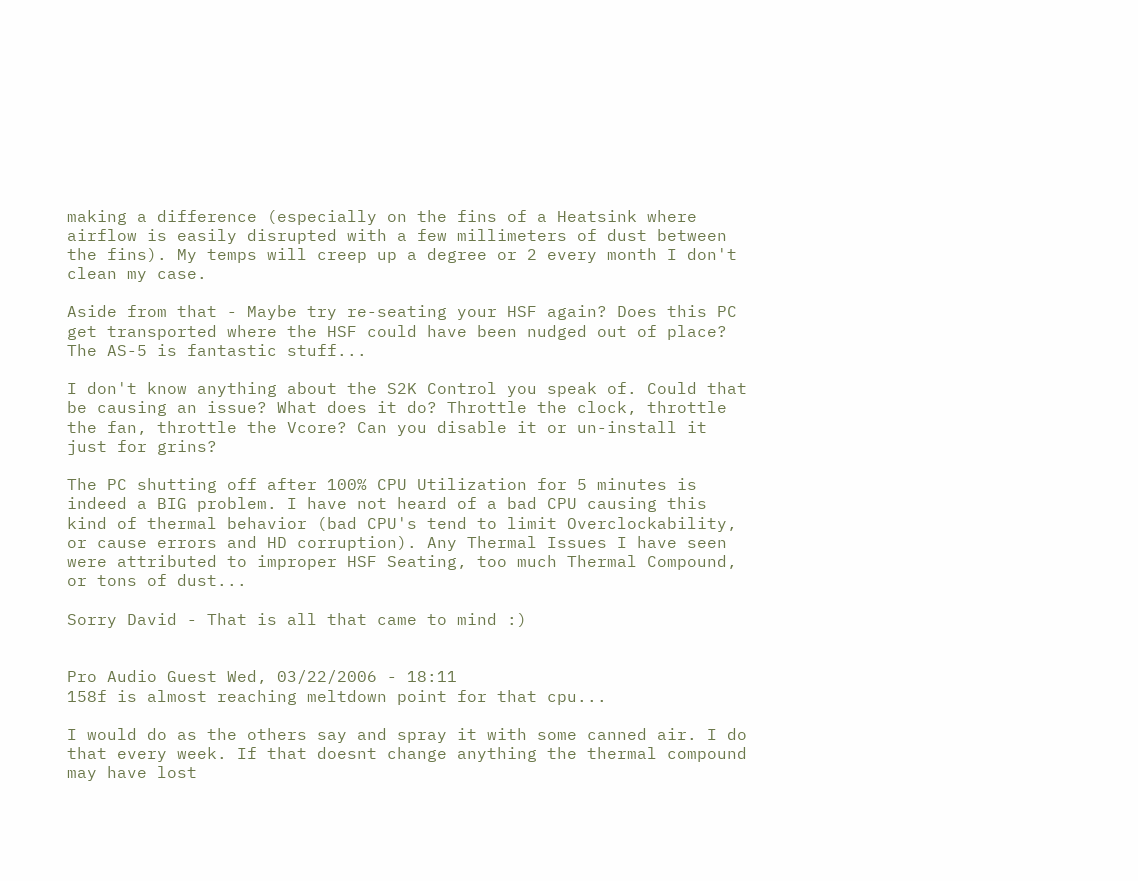making a difference (especially on the fins of a Heatsink where airflow is easily disrupted with a few millimeters of dust between the fins). My temps will creep up a degree or 2 every month I don't clean my case.

Aside from that - Maybe try re-seating your HSF again? Does this PC get transported where the HSF could have been nudged out of place? The AS-5 is fantastic stuff...

I don't know anything about the S2K Control you speak of. Could that be causing an issue? What does it do? Throttle the clock, throttle the fan, throttle the Vcore? Can you disable it or un-install it just for grins?

The PC shutting off after 100% CPU Utilization for 5 minutes is indeed a BIG problem. I have not heard of a bad CPU causing this kind of thermal behavior (bad CPU's tend to limit Overclockability, or cause errors and HD corruption). Any Thermal Issues I have seen were attributed to improper HSF Seating, too much Thermal Compound, or tons of dust...

Sorry David - That is all that came to mind :)


Pro Audio Guest Wed, 03/22/2006 - 18:11
158f is almost reaching meltdown point for that cpu...

I would do as the others say and spray it with some canned air. I do that every week. If that doesnt change anything the thermal compound may have lost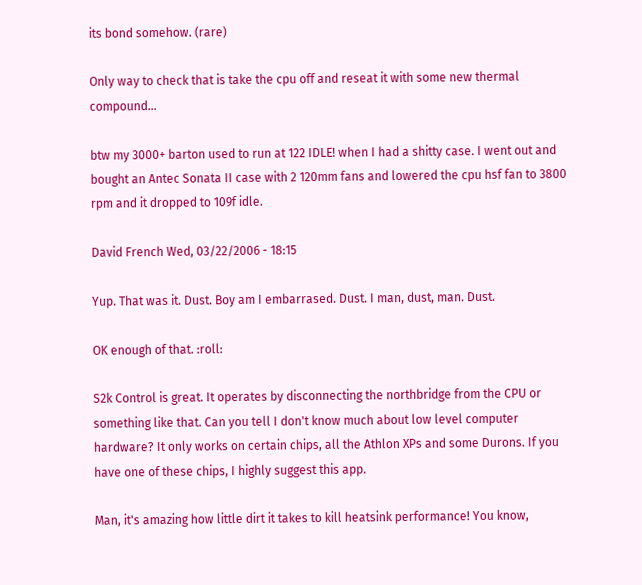its bond somehow. (rare)

Only way to check that is take the cpu off and reseat it with some new thermal compound...

btw my 3000+ barton used to run at 122 IDLE! when I had a shitty case. I went out and bought an Antec Sonata II case with 2 120mm fans and lowered the cpu hsf fan to 3800 rpm and it dropped to 109f idle.

David French Wed, 03/22/2006 - 18:15

Yup. That was it. Dust. Boy am I embarrased. Dust. I man, dust, man. Dust.

OK enough of that. :roll:

S2k Control is great. It operates by disconnecting the northbridge from the CPU or something like that. Can you tell I don't know much about low level computer hardware? It only works on certain chips, all the Athlon XPs and some Durons. If you have one of these chips, I highly suggest this app.

Man, it's amazing how little dirt it takes to kill heatsink performance! You know,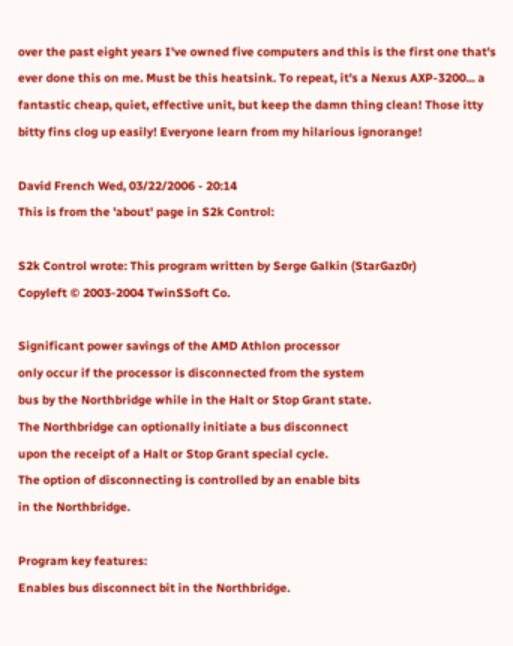over the past eight years I've owned five computers and this is the first one that's ever done this on me. Must be this heatsink. To repeat, it's a Nexus AXP-3200... a fantastic cheap, quiet, effective unit, but keep the damn thing clean! Those itty bitty fins clog up easily! Everyone learn from my hilarious ignorange!

David French Wed, 03/22/2006 - 20:14
This is from the 'about' page in S2k Control:

S2k Control wrote: This program written by Serge Galkin (StarGaz0r)
Copyleft © 2003-2004 TwinSSoft Co.

Significant power savings of the AMD Athlon processor
only occur if the processor is disconnected from the system
bus by the Northbridge while in the Halt or Stop Grant state.
The Northbridge can optionally initiate a bus disconnect
upon the receipt of a Halt or Stop Grant special cycle.
The option of disconnecting is controlled by an enable bits
in the Northbridge.

Program key features:
Enables bus disconnect bit in the Northbridge.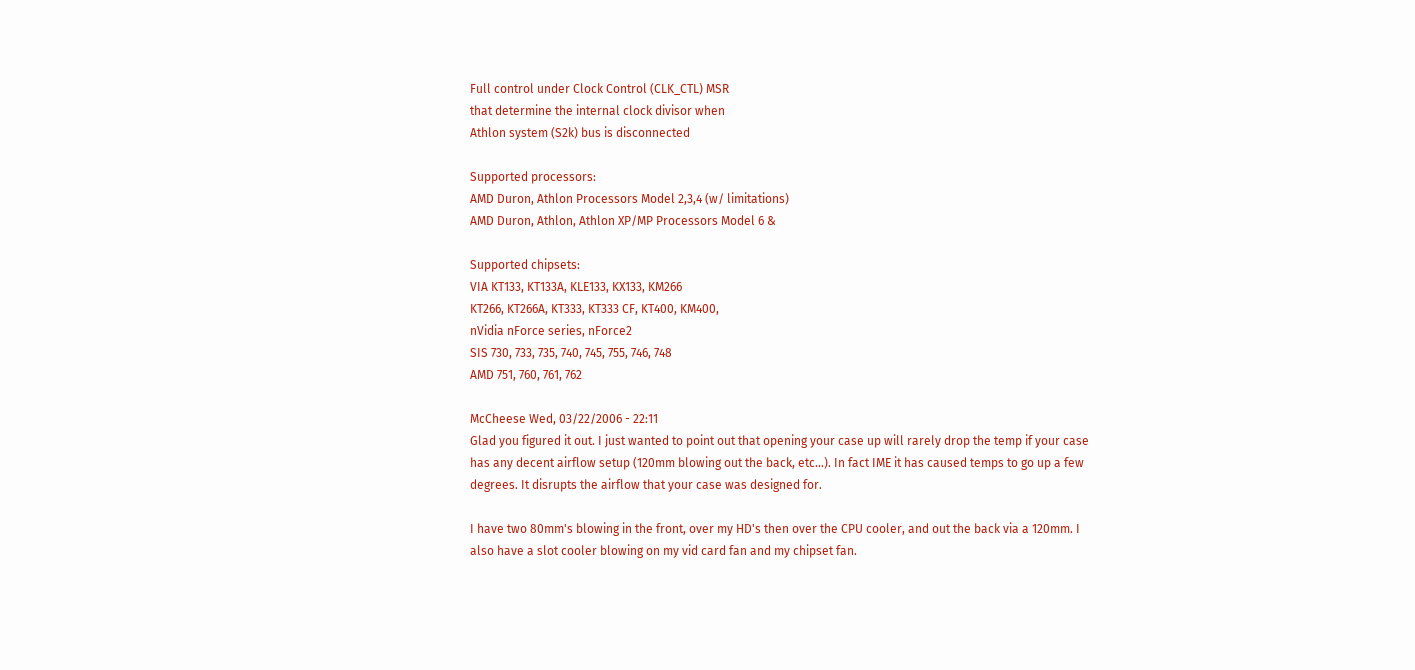Full control under Clock Control (CLK_CTL) MSR
that determine the internal clock divisor when
Athlon system (S2k) bus is disconnected

Supported processors:
AMD Duron, Athlon Processors Model 2,3,4 (w/ limitations)
AMD Duron, Athlon, Athlon XP/MP Processors Model 6 &

Supported chipsets:
VIA KT133, KT133A, KLE133, KX133, KM266
KT266, KT266A, KT333, KT333 CF, KT400, KM400,
nVidia nForce series, nForce2
SIS 730, 733, 735, 740, 745, 755, 746, 748
AMD 751, 760, 761, 762

McCheese Wed, 03/22/2006 - 22:11
Glad you figured it out. I just wanted to point out that opening your case up will rarely drop the temp if your case has any decent airflow setup (120mm blowing out the back, etc...). In fact IME it has caused temps to go up a few degrees. It disrupts the airflow that your case was designed for.

I have two 80mm's blowing in the front, over my HD's then over the CPU cooler, and out the back via a 120mm. I also have a slot cooler blowing on my vid card fan and my chipset fan.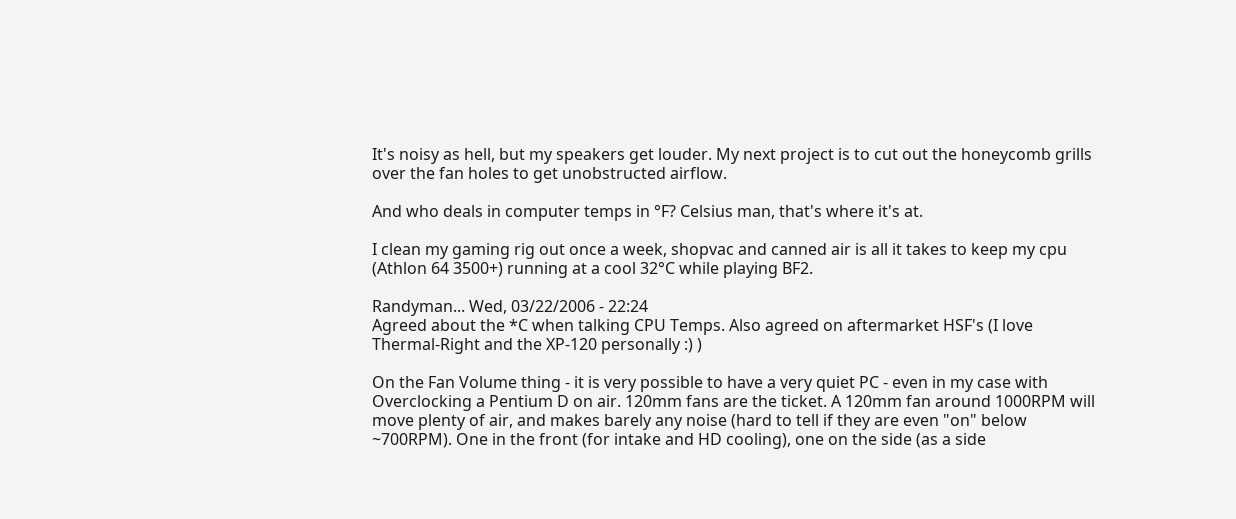It's noisy as hell, but my speakers get louder. My next project is to cut out the honeycomb grills over the fan holes to get unobstructed airflow.

And who deals in computer temps in °F? Celsius man, that's where it's at.

I clean my gaming rig out once a week, shopvac and canned air is all it takes to keep my cpu (Athlon 64 3500+) running at a cool 32°C while playing BF2.

Randyman... Wed, 03/22/2006 - 22:24
Agreed about the *C when talking CPU Temps. Also agreed on aftermarket HSF's (I love Thermal-Right and the XP-120 personally :) )

On the Fan Volume thing - it is very possible to have a very quiet PC - even in my case with Overclocking a Pentium D on air. 120mm fans are the ticket. A 120mm fan around 1000RPM will move plenty of air, and makes barely any noise (hard to tell if they are even "on" below ~700RPM). One in the front (for intake and HD cooling), one on the side (as a side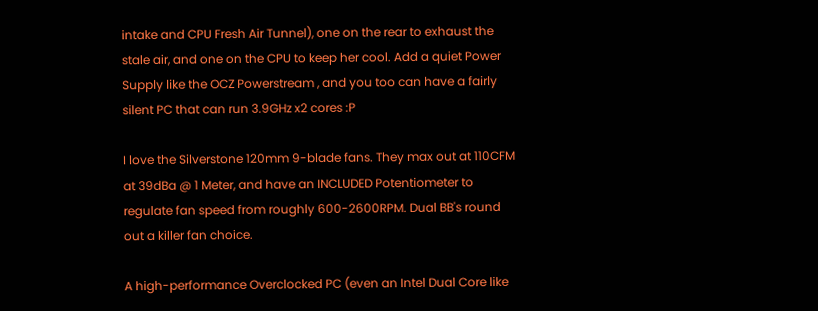intake and CPU Fresh Air Tunnel), one on the rear to exhaust the stale air, and one on the CPU to keep her cool. Add a quiet Power Supply like the OCZ Powerstream , and you too can have a fairly silent PC that can run 3.9GHz x2 cores :P

I love the Silverstone 120mm 9-blade fans. They max out at 110CFM at 39dBa @ 1 Meter, and have an INCLUDED Potentiometer to regulate fan speed from roughly 600-2600RPM. Dual BB's round out a killer fan choice.

A high-performance Overclocked PC (even an Intel Dual Core like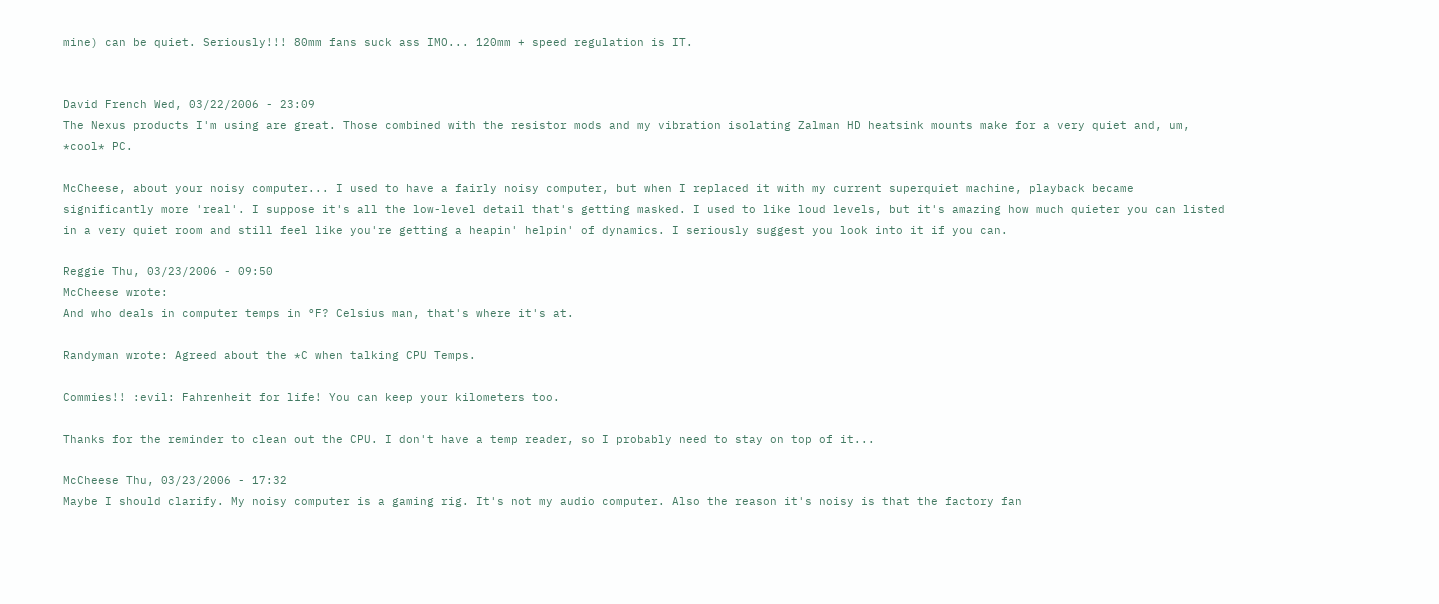mine) can be quiet. Seriously!!! 80mm fans suck ass IMO... 120mm + speed regulation is IT.


David French Wed, 03/22/2006 - 23:09
The Nexus products I'm using are great. Those combined with the resistor mods and my vibration isolating Zalman HD heatsink mounts make for a very quiet and, um, *cool* PC.

McCheese, about your noisy computer... I used to have a fairly noisy computer, but when I replaced it with my current superquiet machine, playback became significantly more 'real'. I suppose it's all the low-level detail that's getting masked. I used to like loud levels, but it's amazing how much quieter you can listed in a very quiet room and still feel like you're getting a heapin' helpin' of dynamics. I seriously suggest you look into it if you can.

Reggie Thu, 03/23/2006 - 09:50
McCheese wrote:
And who deals in computer temps in °F? Celsius man, that's where it's at.

Randyman wrote: Agreed about the *C when talking CPU Temps.

Commies!! :evil: Fahrenheit for life! You can keep your kilometers too.

Thanks for the reminder to clean out the CPU. I don't have a temp reader, so I probably need to stay on top of it...

McCheese Thu, 03/23/2006 - 17:32
Maybe I should clarify. My noisy computer is a gaming rig. It's not my audio computer. Also the reason it's noisy is that the factory fan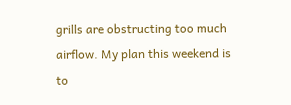grills are obstructing too much airflow. My plan this weekend is to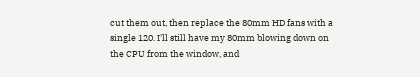cut them out, then replace the 80mm HD fans with a single 120. I'll still have my 80mm blowing down on the CPU from the window, and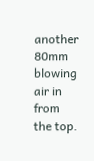another 80mm blowing air in from the top.